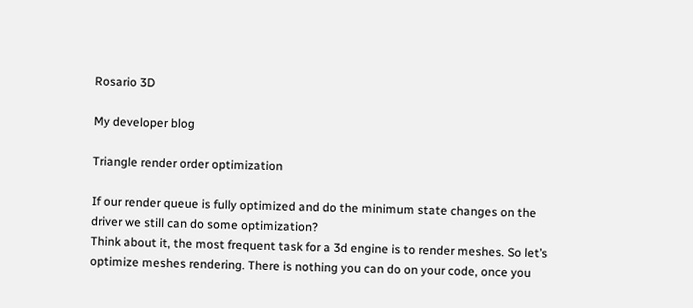Rosario 3D

My developer blog

Triangle render order optimization

If our render queue is fully optimized and do the minimum state changes on the driver we still can do some optimization?
Think about it, the most frequent task for a 3d engine is to render meshes. So let’s optimize meshes rendering. There is nothing you can do on your code, once you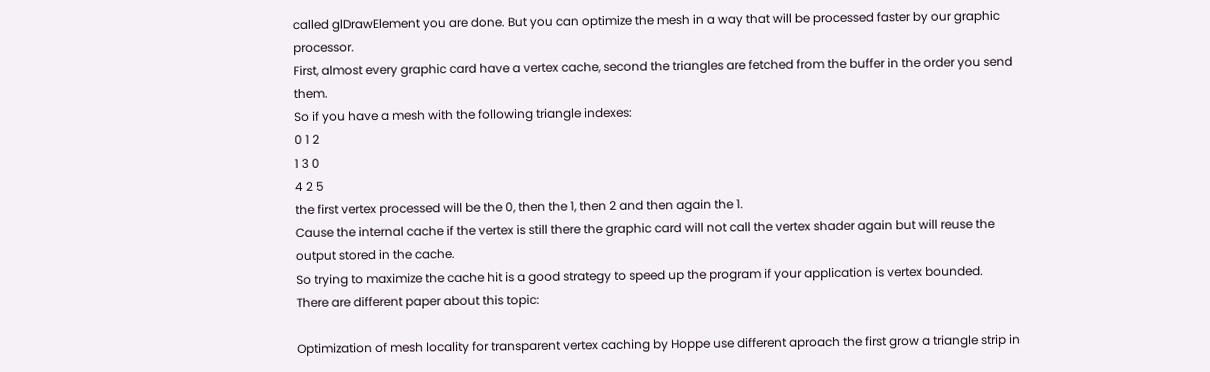called glDrawElement you are done. But you can optimize the mesh in a way that will be processed faster by our graphic processor.
First, almost every graphic card have a vertex cache, second the triangles are fetched from the buffer in the order you send them.
So if you have a mesh with the following triangle indexes:
0 1 2
1 3 0
4 2 5
the first vertex processed will be the 0, then the 1, then 2 and then again the 1.
Cause the internal cache if the vertex is still there the graphic card will not call the vertex shader again but will reuse the output stored in the cache.
So trying to maximize the cache hit is a good strategy to speed up the program if your application is vertex bounded.
There are different paper about this topic:

Optimization of mesh locality for transparent vertex caching by Hoppe use different aproach the first grow a triangle strip in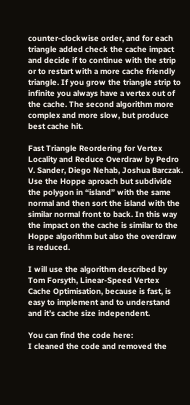counter-clockwise order, and for each triangle added check the cache impact and decide if to continue with the strip or to restart with a more cache friendly triangle. If you grow the triangle strip to infinite you always have a vertex out of the cache. The second algorithm more complex and more slow, but produce best cache hit.

Fast Triangle Reordering for Vertex Locality and Reduce Overdraw by Pedro V. Sander, Diego Nehab, Joshua Barczak. Use the Hoppe aproach but subdivide the polygon in “island” with the same normal and then sort the island with the similar normal front to back. In this way the impact on the cache is similar to the Hoppe algorithm but also the overdraw is reduced.

I will use the algorithm described by Tom Forsyth, Linear-Speed Vertex Cache Optimisation, because is fast, is easy to implement and to understand and it’s cache size independent.

You can find the code here:
I cleaned the code and removed the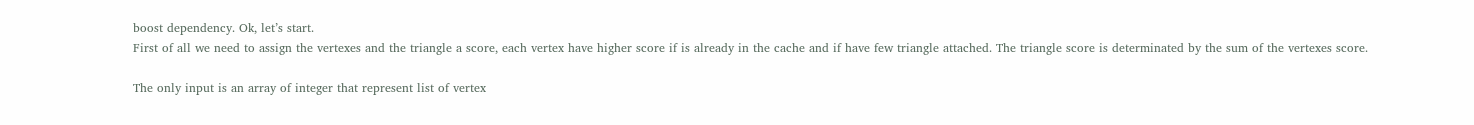boost dependency. Ok, let’s start.
First of all we need to assign the vertexes and the triangle a score, each vertex have higher score if is already in the cache and if have few triangle attached. The triangle score is determinated by the sum of the vertexes score.

The only input is an array of integer that represent list of vertex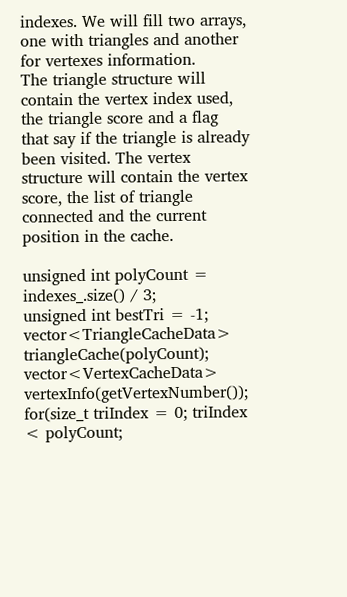indexes. We will fill two arrays, one with triangles and another for vertexes information.
The triangle structure will contain the vertex index used, the triangle score and a flag that say if the triangle is already been visited. The vertex structure will contain the vertex score, the list of triangle connected and the current position in the cache.

unsigned int polyCount = indexes_.size() / 3;
unsigned int bestTri = -1;
vector<TriangleCacheData> triangleCache(polyCount);
vector<VertexCacheData> vertexInfo(getVertexNumber());
for(size_t triIndex = 0; triIndex < polyCount;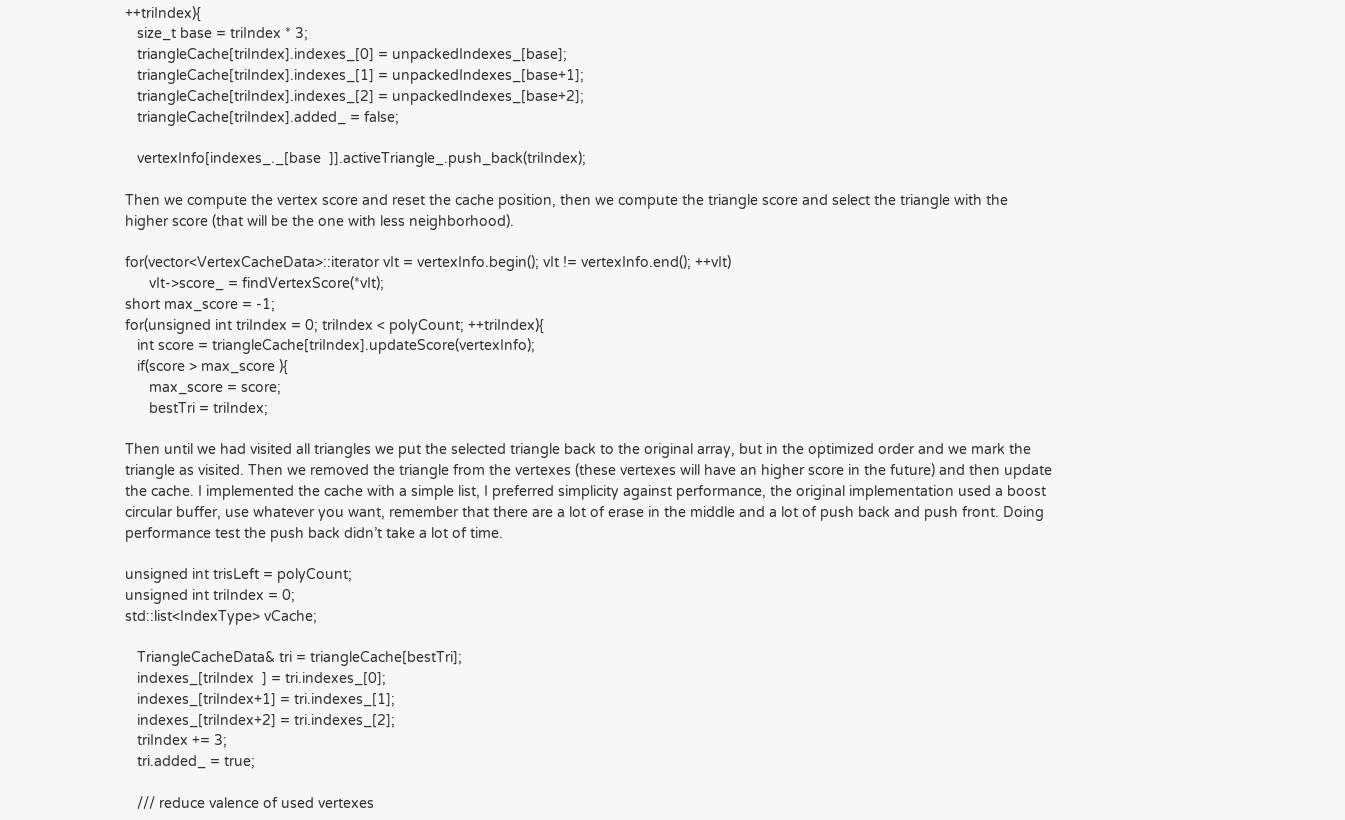++triIndex){
   size_t base = triIndex * 3;
   triangleCache[triIndex].indexes_[0] = unpackedIndexes_[base];
   triangleCache[triIndex].indexes_[1] = unpackedIndexes_[base+1];
   triangleCache[triIndex].indexes_[2] = unpackedIndexes_[base+2];
   triangleCache[triIndex].added_ = false;

   vertexInfo[indexes_._[base  ]].activeTriangle_.push_back(triIndex);

Then we compute the vertex score and reset the cache position, then we compute the triangle score and select the triangle with the higher score (that will be the one with less neighborhood).

for(vector<VertexCacheData>::iterator vIt = vertexInfo.begin(); vIt != vertexInfo.end(); ++vIt)
      vIt->score_ = findVertexScore(*vIt);
short max_score = -1;
for(unsigned int triIndex = 0; triIndex < polyCount; ++triIndex){
   int score = triangleCache[triIndex].updateScore(vertexInfo);
   if(score > max_score ){
      max_score = score;
      bestTri = triIndex;

Then until we had visited all triangles we put the selected triangle back to the original array, but in the optimized order and we mark the triangle as visited. Then we removed the triangle from the vertexes (these vertexes will have an higher score in the future) and then update the cache. I implemented the cache with a simple list, I preferred simplicity against performance, the original implementation used a boost circular buffer, use whatever you want, remember that there are a lot of erase in the middle and a lot of push back and push front. Doing performance test the push back didn’t take a lot of time.

unsigned int trisLeft = polyCount;
unsigned int triIndex = 0;
std::list<IndexType> vCache;

   TriangleCacheData& tri = triangleCache[bestTri];
   indexes_[triIndex  ] = tri.indexes_[0];
   indexes_[triIndex+1] = tri.indexes_[1];
   indexes_[triIndex+2] = tri.indexes_[2];
   triIndex += 3;
   tri.added_ = true;

   /// reduce valence of used vertexes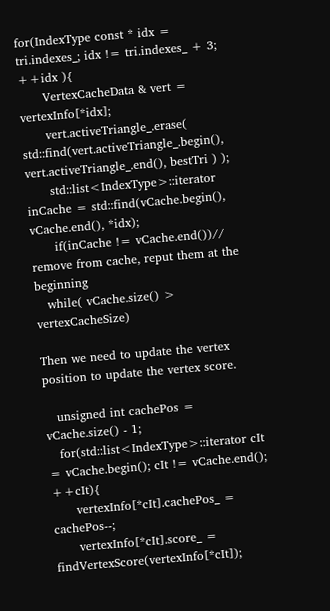for(IndexType const * idx = tri.indexes_; idx != tri.indexes_ + 3; ++idx ){
      VertexCacheData & vert = vertexInfo[*idx];
      vert.activeTriangle_.erase( std::find(vert.activeTriangle_.begin(), vert.activeTriangle_.end(), bestTri ) );
      std::list<IndexType>::iterator inCache = std::find(vCache.begin(), vCache.end(), *idx);
      if(inCache != vCache.end())// remove from cache, reput them at the beginning
   while( vCache.size() > vertexCacheSize)

Then we need to update the vertex position to update the vertex score.

   unsigned int cachePos = vCache.size() - 1;
   for(std::list<IndexType>::iterator cIt = vCache.begin(); cIt != vCache.end(); ++cIt){
      vertexInfo[*cIt].cachePos_ = cachePos--;
      vertexInfo[*cIt].score_ = findVertexScore(vertexInfo[*cIt]);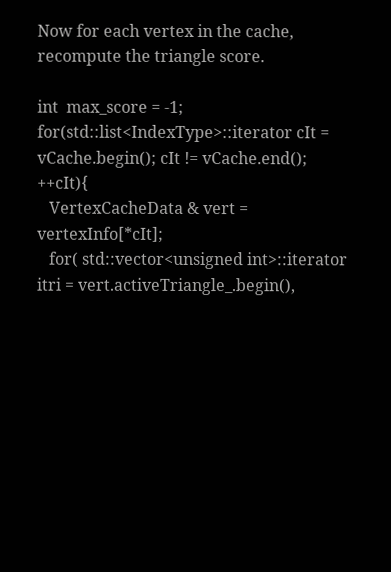Now for each vertex in the cache, recompute the triangle score.

int  max_score = -1;
for(std::list<IndexType>::iterator cIt = vCache.begin(); cIt != vCache.end(); ++cIt){
   VertexCacheData & vert = vertexInfo[*cIt];
   for( std::vector<unsigned int>::iterator itri = vert.activeTriangle_.begin(),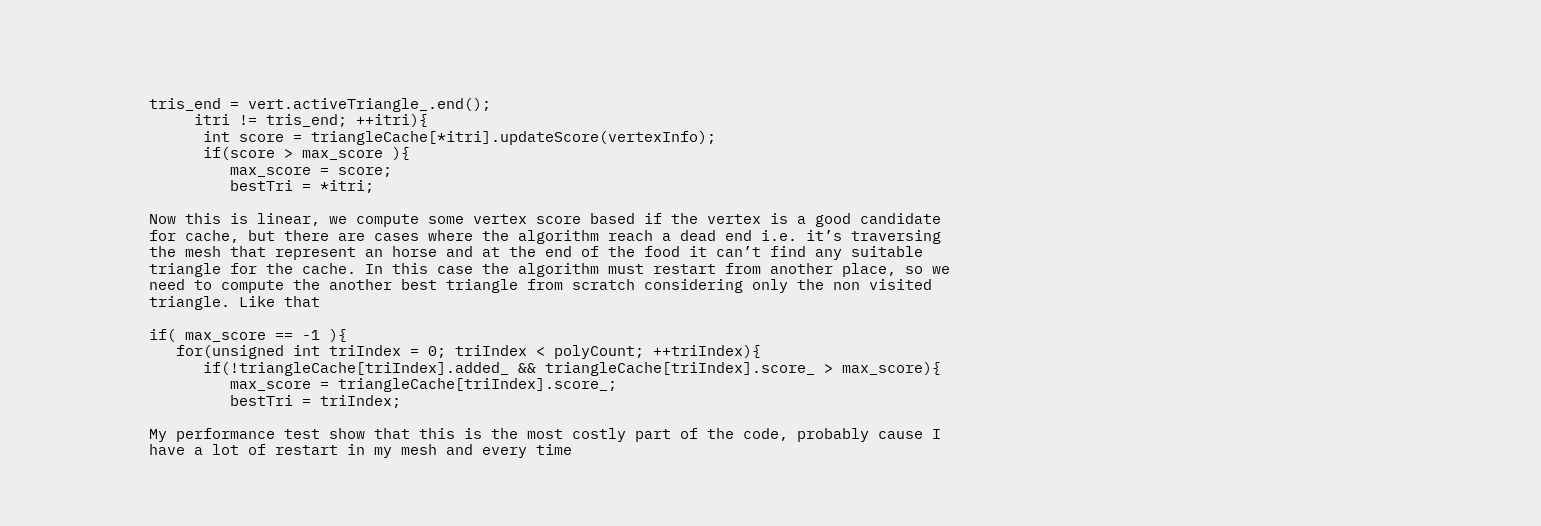tris_end = vert.activeTriangle_.end();
     itri != tris_end; ++itri){
      int score = triangleCache[*itri].updateScore(vertexInfo);
      if(score > max_score ){
         max_score = score;
         bestTri = *itri;

Now this is linear, we compute some vertex score based if the vertex is a good candidate for cache, but there are cases where the algorithm reach a dead end i.e. it’s traversing the mesh that represent an horse and at the end of the food it can’t find any suitable triangle for the cache. In this case the algorithm must restart from another place, so we need to compute the another best triangle from scratch considering only the non visited triangle. Like that

if( max_score == -1 ){
   for(unsigned int triIndex = 0; triIndex < polyCount; ++triIndex){
      if(!triangleCache[triIndex].added_ && triangleCache[triIndex].score_ > max_score){
         max_score = triangleCache[triIndex].score_;
         bestTri = triIndex;

My performance test show that this is the most costly part of the code, probably cause I have a lot of restart in my mesh and every time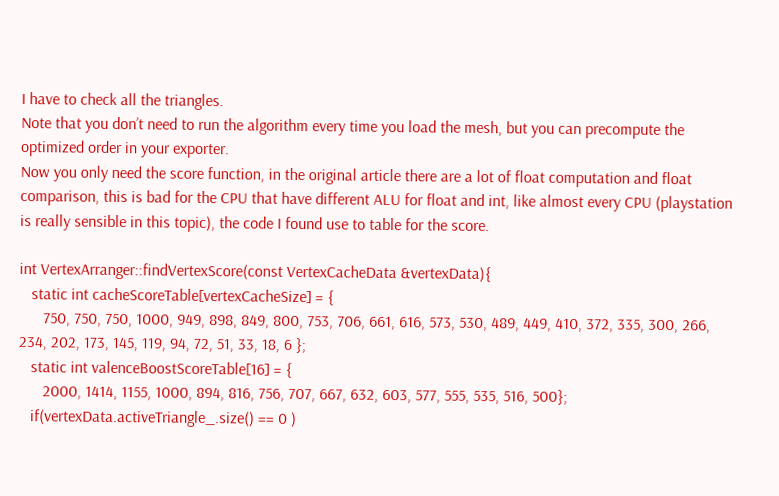I have to check all the triangles.
Note that you don’t need to run the algorithm every time you load the mesh, but you can precompute the optimized order in your exporter.
Now you only need the score function, in the original article there are a lot of float computation and float comparison, this is bad for the CPU that have different ALU for float and int, like almost every CPU (playstation is really sensible in this topic), the code I found use to table for the score.

int VertexArranger::findVertexScore(const VertexCacheData &vertexData){
   static int cacheScoreTable[vertexCacheSize] = {
      750, 750, 750, 1000, 949, 898, 849, 800, 753, 706, 661, 616, 573, 530, 489, 449, 410, 372, 335, 300, 266, 234, 202, 173, 145, 119, 94, 72, 51, 33, 18, 6 };
   static int valenceBoostScoreTable[16] = {
      2000, 1414, 1155, 1000, 894, 816, 756, 707, 667, 632, 603, 577, 555, 535, 516, 500};
   if(vertexData.activeTriangle_.size() == 0 )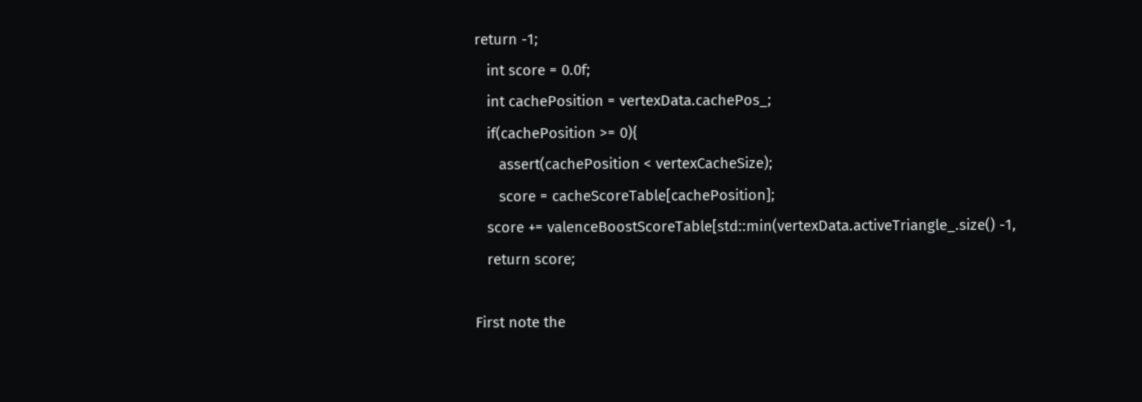return -1;
   int score = 0.0f;
   int cachePosition = vertexData.cachePos_;
   if(cachePosition >= 0){
      assert(cachePosition < vertexCacheSize);
      score = cacheScoreTable[cachePosition];
   score += valenceBoostScoreTable[std::min(vertexData.activeTriangle_.size() -1,
   return score;

First note the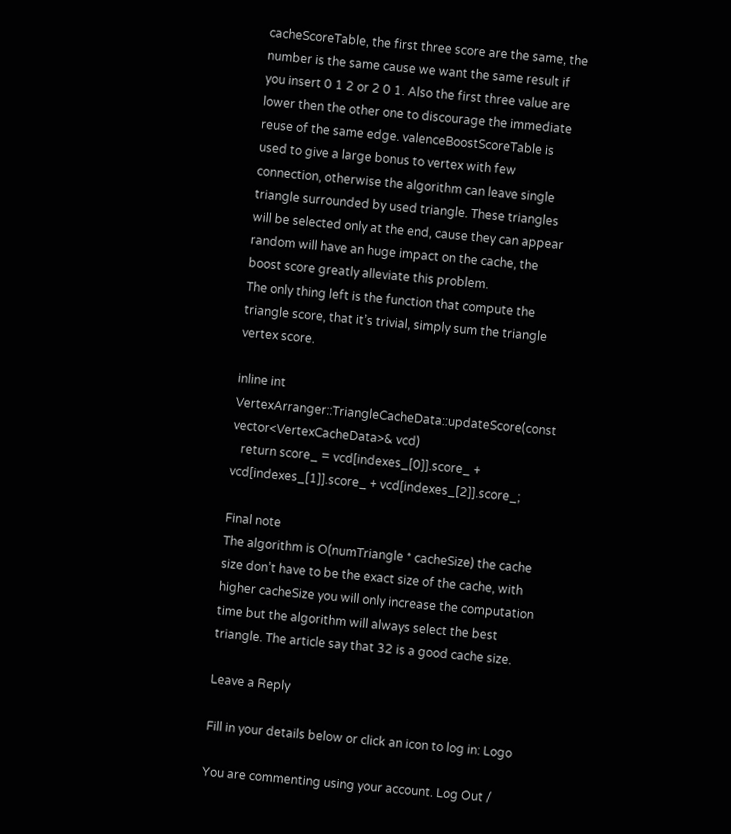cacheScoreTable, the first three score are the same, the number is the same cause we want the same result if you insert 0 1 2 or 2 0 1. Also the first three value are lower then the other one to discourage the immediate reuse of the same edge. valenceBoostScoreTable is used to give a large bonus to vertex with few connection, otherwise the algorithm can leave single triangle surrounded by used triangle. These triangles will be selected only at the end, cause they can appear random will have an huge impact on the cache, the boost score greatly alleviate this problem.
The only thing left is the function that compute the triangle score, that it’s trivial, simply sum the triangle vertex score.

inline int VertexArranger::TriangleCacheData::updateScore(const vector<VertexCacheData>& vcd)
   return score_ = vcd[indexes_[0]].score_ + vcd[indexes_[1]].score_ + vcd[indexes_[2]].score_;

Final note
The algorithm is O(numTriangle * cacheSize) the cache size don’t have to be the exact size of the cache, with higher cacheSize you will only increase the computation time but the algorithm will always select the best triangle. The article say that 32 is a good cache size.

Leave a Reply

Fill in your details below or click an icon to log in: Logo

You are commenting using your account. Log Out /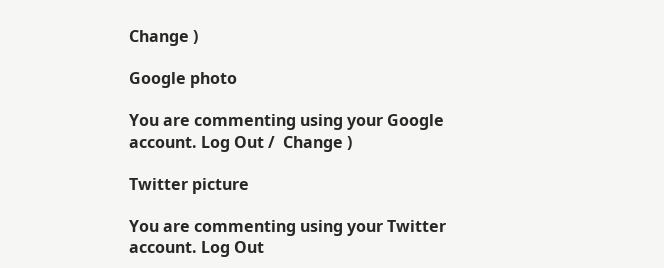Change )

Google photo

You are commenting using your Google account. Log Out /  Change )

Twitter picture

You are commenting using your Twitter account. Log Out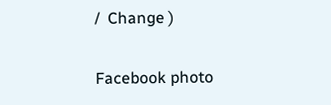/  Change )

Facebook photo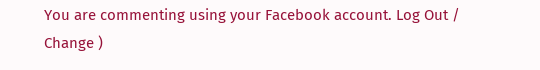You are commenting using your Facebook account. Log Out /  Change )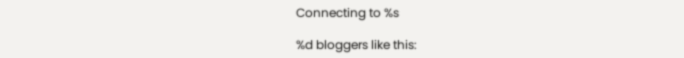Connecting to %s

%d bloggers like this: